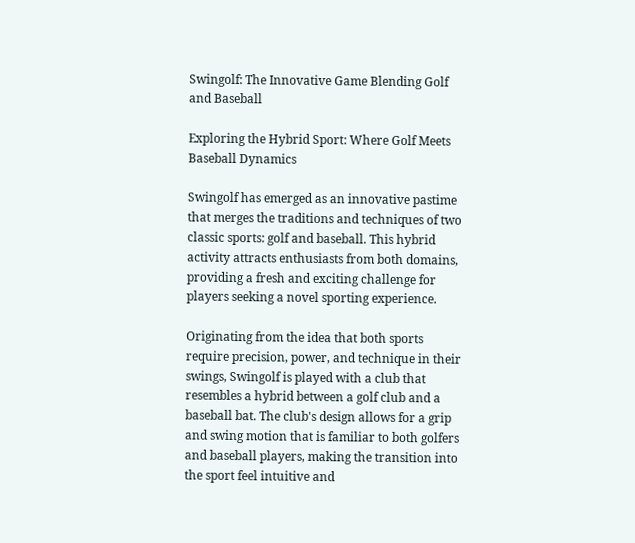Swingolf: The Innovative Game Blending Golf and Baseball

Exploring the Hybrid Sport: Where Golf Meets Baseball Dynamics

Swingolf has emerged as an innovative pastime that merges the traditions and techniques of two classic sports: golf and baseball. This hybrid activity attracts enthusiasts from both domains, providing a fresh and exciting challenge for players seeking a novel sporting experience.

Originating from the idea that both sports require precision, power, and technique in their swings, Swingolf is played with a club that resembles a hybrid between a golf club and a baseball bat. The club's design allows for a grip and swing motion that is familiar to both golfers and baseball players, making the transition into the sport feel intuitive and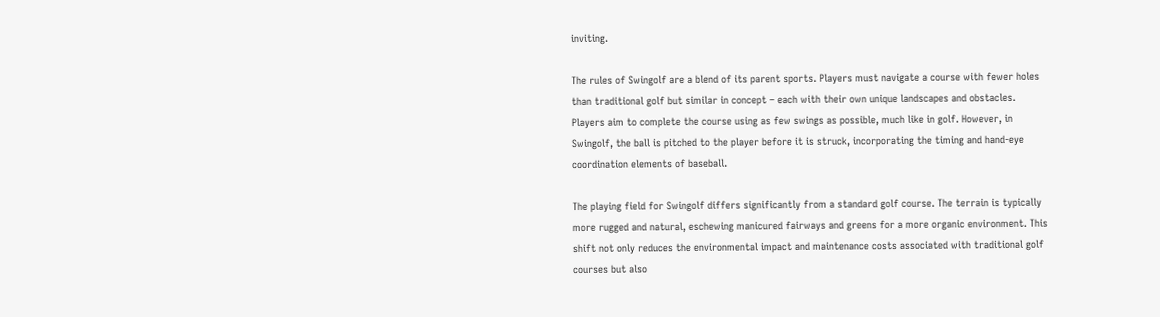inviting.

The rules of Swingolf are a blend of its parent sports. Players must navigate a course with fewer holes than traditional golf but similar in concept – each with their own unique landscapes and obstacles. Players aim to complete the course using as few swings as possible, much like in golf. However, in Swingolf, the ball is pitched to the player before it is struck, incorporating the timing and hand-eye coordination elements of baseball.

The playing field for Swingolf differs significantly from a standard golf course. The terrain is typically more rugged and natural, eschewing manicured fairways and greens for a more organic environment. This shift not only reduces the environmental impact and maintenance costs associated with traditional golf courses but also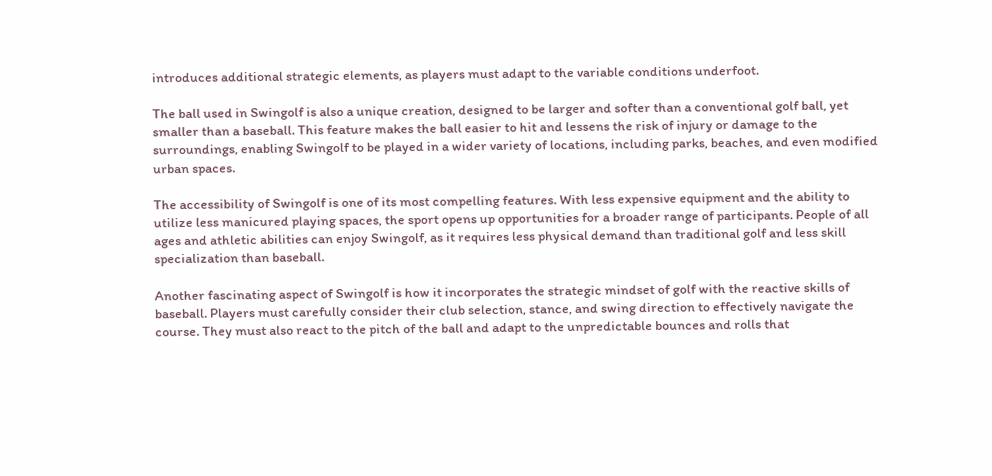introduces additional strategic elements, as players must adapt to the variable conditions underfoot.

The ball used in Swingolf is also a unique creation, designed to be larger and softer than a conventional golf ball, yet smaller than a baseball. This feature makes the ball easier to hit and lessens the risk of injury or damage to the surroundings, enabling Swingolf to be played in a wider variety of locations, including parks, beaches, and even modified urban spaces.

The accessibility of Swingolf is one of its most compelling features. With less expensive equipment and the ability to utilize less manicured playing spaces, the sport opens up opportunities for a broader range of participants. People of all ages and athletic abilities can enjoy Swingolf, as it requires less physical demand than traditional golf and less skill specialization than baseball.

Another fascinating aspect of Swingolf is how it incorporates the strategic mindset of golf with the reactive skills of baseball. Players must carefully consider their club selection, stance, and swing direction to effectively navigate the course. They must also react to the pitch of the ball and adapt to the unpredictable bounces and rolls that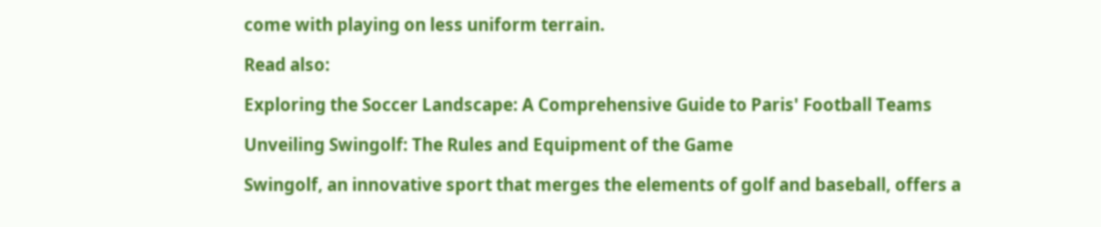come with playing on less uniform terrain.

Read also:

Exploring the Soccer Landscape: A Comprehensive Guide to Paris' Football Teams

Unveiling Swingolf: The Rules and Equipment of the Game

Swingolf, an innovative sport that merges the elements of golf and baseball, offers a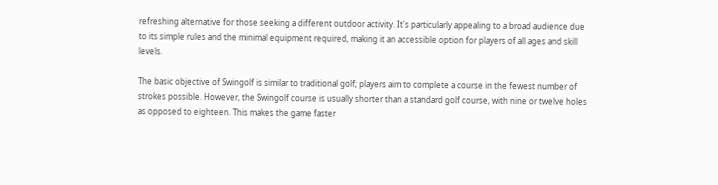refreshing alternative for those seeking a different outdoor activity. It's particularly appealing to a broad audience due to its simple rules and the minimal equipment required, making it an accessible option for players of all ages and skill levels.

The basic objective of Swingolf is similar to traditional golf; players aim to complete a course in the fewest number of strokes possible. However, the Swingolf course is usually shorter than a standard golf course, with nine or twelve holes as opposed to eighteen. This makes the game faster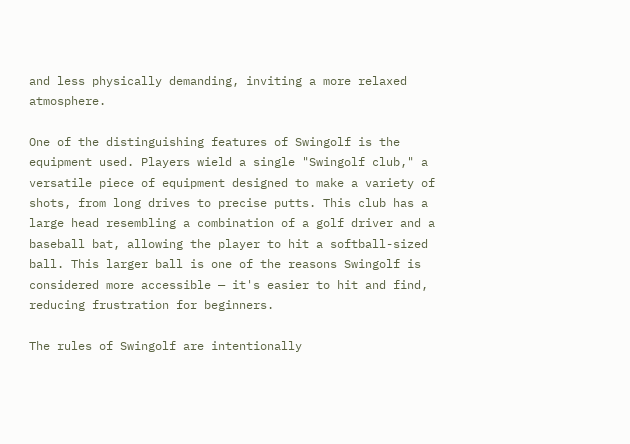and less physically demanding, inviting a more relaxed atmosphere.

One of the distinguishing features of Swingolf is the equipment used. Players wield a single "Swingolf club," a versatile piece of equipment designed to make a variety of shots, from long drives to precise putts. This club has a large head resembling a combination of a golf driver and a baseball bat, allowing the player to hit a softball-sized ball. This larger ball is one of the reasons Swingolf is considered more accessible — it's easier to hit and find, reducing frustration for beginners.

The rules of Swingolf are intentionally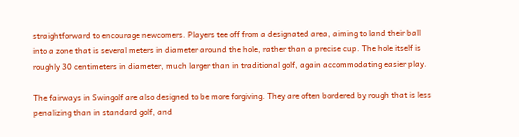straightforward to encourage newcomers. Players tee off from a designated area, aiming to land their ball into a zone that is several meters in diameter around the hole, rather than a precise cup. The hole itself is roughly 30 centimeters in diameter, much larger than in traditional golf, again accommodating easier play.

The fairways in Swingolf are also designed to be more forgiving. They are often bordered by rough that is less penalizing than in standard golf, and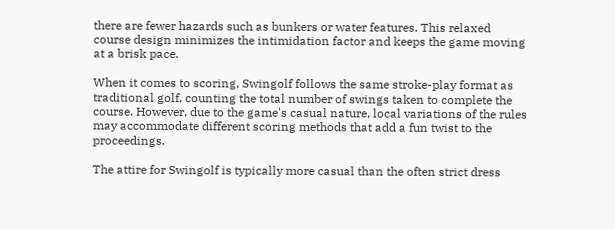there are fewer hazards such as bunkers or water features. This relaxed course design minimizes the intimidation factor and keeps the game moving at a brisk pace.

When it comes to scoring, Swingolf follows the same stroke-play format as traditional golf, counting the total number of swings taken to complete the course. However, due to the game's casual nature, local variations of the rules may accommodate different scoring methods that add a fun twist to the proceedings.

The attire for Swingolf is typically more casual than the often strict dress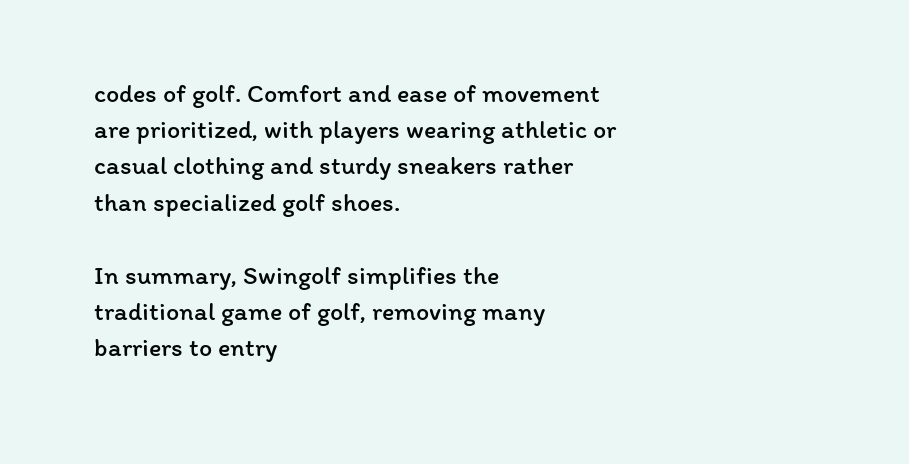codes of golf. Comfort and ease of movement are prioritized, with players wearing athletic or casual clothing and sturdy sneakers rather than specialized golf shoes.

In summary, Swingolf simplifies the traditional game of golf, removing many barriers to entry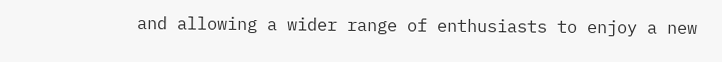and allowing a wider range of enthusiasts to enjoy a new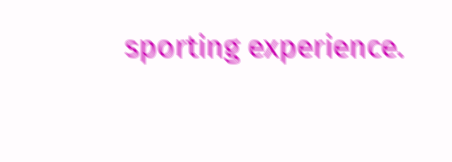sporting experience.